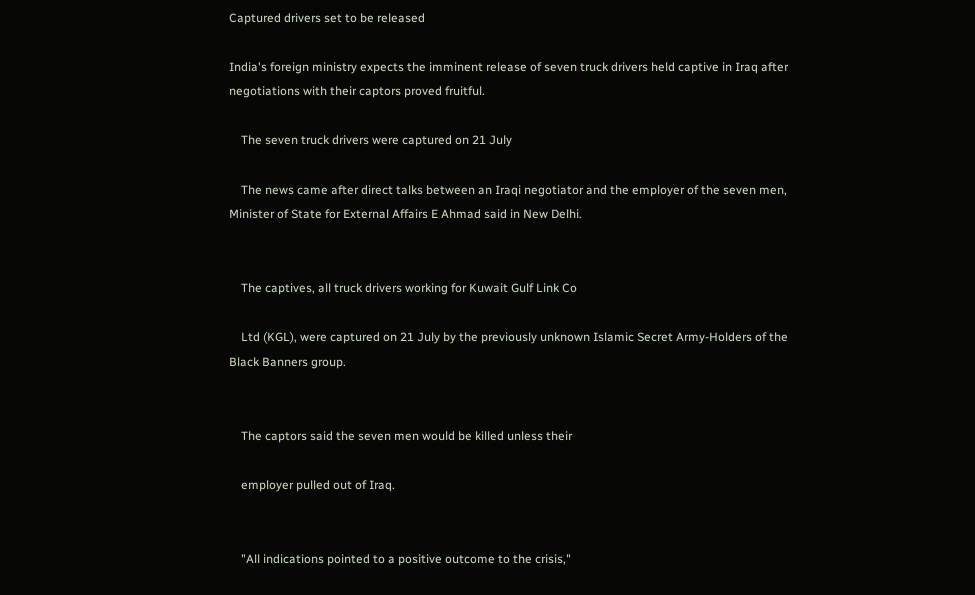Captured drivers set to be released

India's foreign ministry expects the imminent release of seven truck drivers held captive in Iraq after negotiations with their captors proved fruitful.

    The seven truck drivers were captured on 21 July

    The news came after direct talks between an Iraqi negotiator and the employer of the seven men, Minister of State for External Affairs E Ahmad said in New Delhi.


    The captives, all truck drivers working for Kuwait Gulf Link Co

    Ltd (KGL), were captured on 21 July by the previously unknown Islamic Secret Army-Holders of the Black Banners group.


    The captors said the seven men would be killed unless their

    employer pulled out of Iraq.


    "All indications pointed to a positive outcome to the crisis,"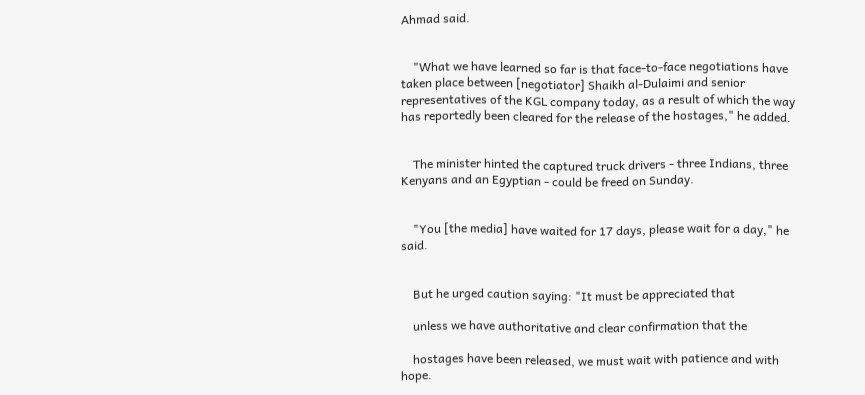Ahmad said.


    "What we have learned so far is that face-to-face negotiations have taken place between [negotiator] Shaikh al-Dulaimi and senior representatives of the KGL company today, as a result of which the way has reportedly been cleared for the release of the hostages," he added.


    The minister hinted the captured truck drivers - three Indians, three Kenyans and an Egyptian - could be freed on Sunday.


    "You [the media] have waited for 17 days, please wait for a day," he said.


    But he urged caution saying: "It must be appreciated that

    unless we have authoritative and clear confirmation that the

    hostages have been released, we must wait with patience and with hope.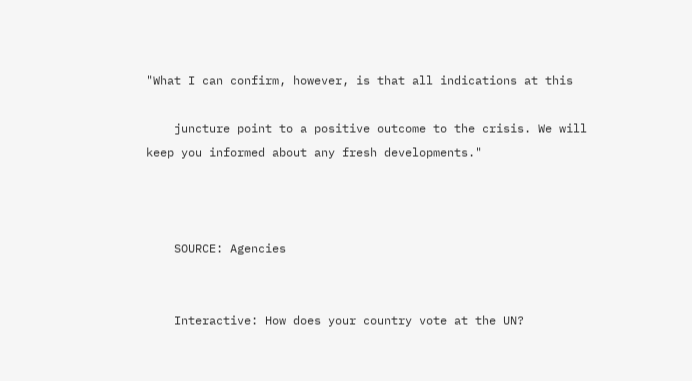"What I can confirm, however, is that all indications at this

    juncture point to a positive outcome to the crisis. We will keep you informed about any fresh developments."



    SOURCE: Agencies


    Interactive: How does your country vote at the UN?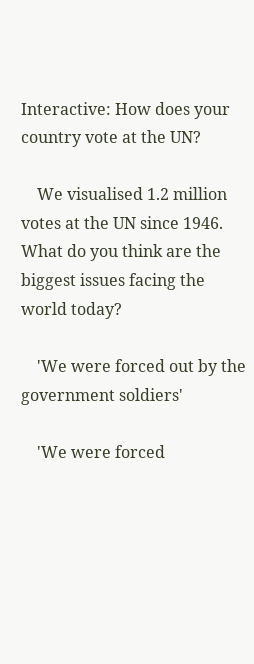Interactive: How does your country vote at the UN?

    We visualised 1.2 million votes at the UN since 1946. What do you think are the biggest issues facing the world today?

    'We were forced out by the government soldiers'

    'We were forced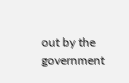out by the government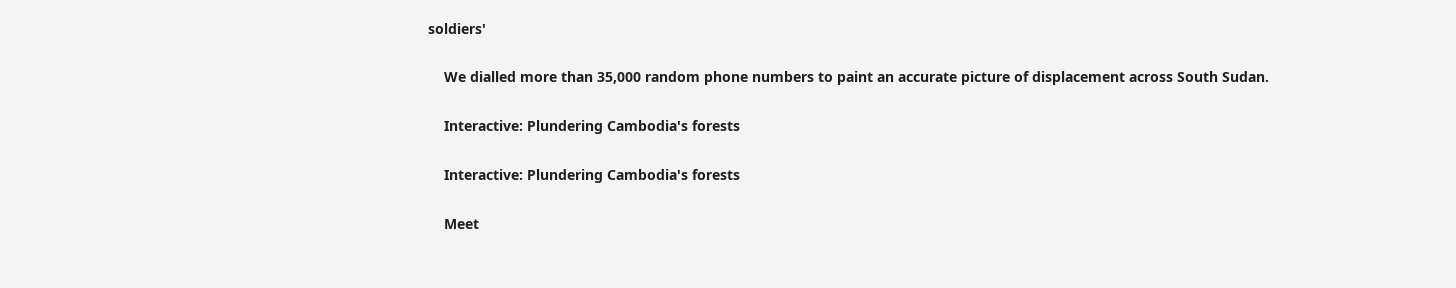soldiers'

    We dialled more than 35,000 random phone numbers to paint an accurate picture of displacement across South Sudan.

    Interactive: Plundering Cambodia's forests

    Interactive: Plundering Cambodia's forests

    Meet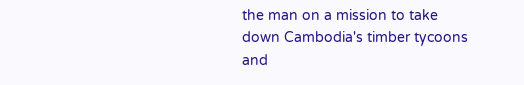the man on a mission to take down Cambodia's timber tycoons and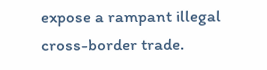expose a rampant illegal cross-border trade.